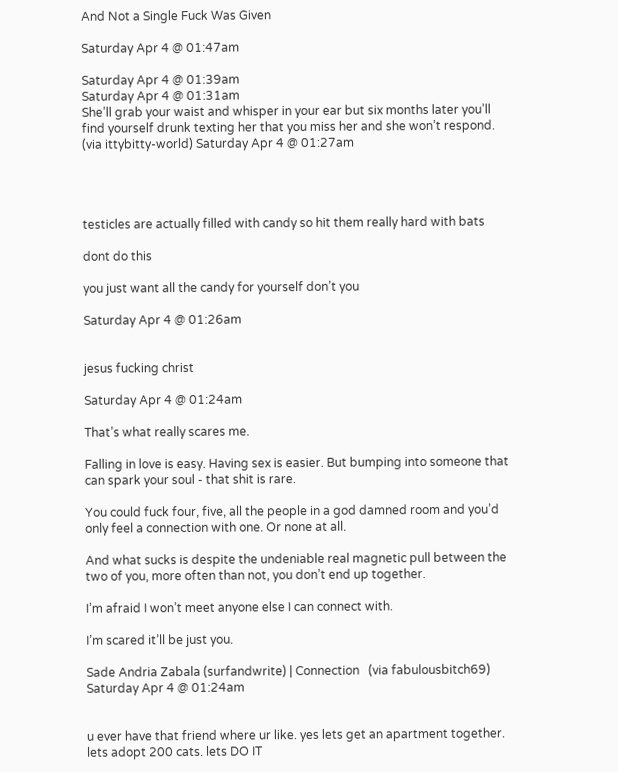And Not a Single Fuck Was Given

Saturday Apr 4 @ 01:47am

Saturday Apr 4 @ 01:39am
Saturday Apr 4 @ 01:31am
She’ll grab your waist and whisper in your ear but six months later you’ll find yourself drunk texting her that you miss her and she won’t respond. (via ittybitty-world) Saturday Apr 4 @ 01:27am




testicles are actually filled with candy so hit them really hard with bats

dont do this

you just want all the candy for yourself don’t you

Saturday Apr 4 @ 01:26am


jesus fucking christ

Saturday Apr 4 @ 01:24am

That’s what really scares me.

Falling in love is easy. Having sex is easier. But bumping into someone that can spark your soul - that shit is rare.

You could fuck four, five, all the people in a god damned room and you’d only feel a connection with one. Or none at all.

And what sucks is despite the undeniable real magnetic pull between the two of you, more often than not, you don’t end up together.

I’m afraid I won’t meet anyone else I can connect with.

I’m scared it’ll be just you.

Sade Andria Zabala (surfandwrite) | Connection   (via fabulousbitch69) Saturday Apr 4 @ 01:24am


u ever have that friend where ur like. yes lets get an apartment together. lets adopt 200 cats. lets DO IT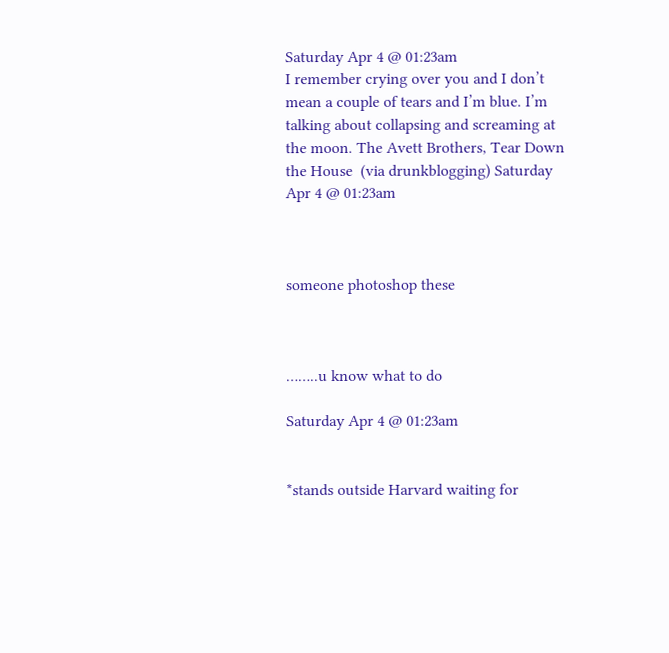Saturday Apr 4 @ 01:23am
I remember crying over you and I don’t mean a couple of tears and I’m blue. I’m talking about collapsing and screaming at the moon. The Avett Brothers, Tear Down the House  (via drunkblogging) Saturday Apr 4 @ 01:23am



someone photoshop these



……..u know what to do

Saturday Apr 4 @ 01:23am


*stands outside Harvard waiting for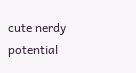cute nerdy potential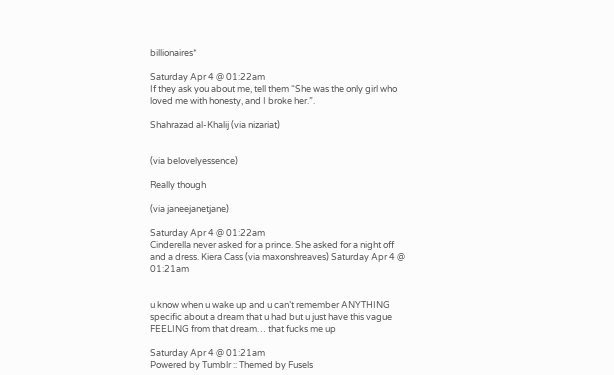billionaires*

Saturday Apr 4 @ 01:22am
If they ask you about me, tell them “She was the only girl who loved me with honesty, and I broke her.”.

Shahrazad al-Khalij (via nizariat)


(via belovelyessence)

Really though

(via janeejanetjane)

Saturday Apr 4 @ 01:22am
Cinderella never asked for a prince. She asked for a night off and a dress. Kiera Cass (via maxonshreaves) Saturday Apr 4 @ 01:21am


u know when u wake up and u can’t remember ANYTHING specific about a dream that u had but u just have this vague FEELING from that dream… that fucks me up

Saturday Apr 4 @ 01:21am
Powered by Tumblr :: Themed by Fusels